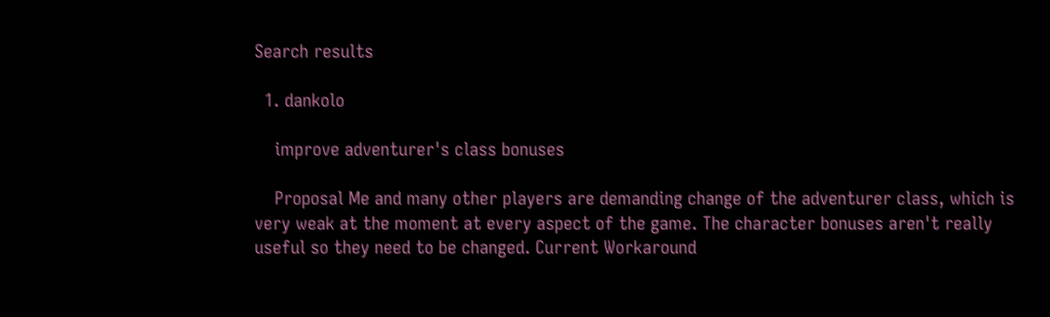Search results

  1. dankolo

    improve adventurer's class bonuses

    Proposal Me and many other players are demanding change of the adventurer class, which is very weak at the moment at every aspect of the game. The character bonuses aren't really useful so they need to be changed. Current Workaround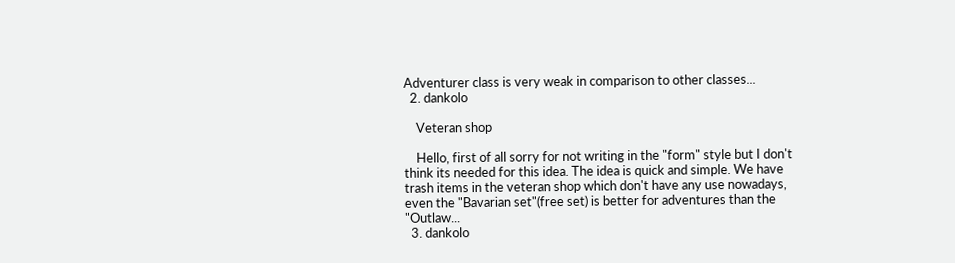Adventurer class is very weak in comparison to other classes...
  2. dankolo

    Veteran shop

    Hello, first of all sorry for not writing in the "form" style but I don't think its needed for this idea. The idea is quick and simple. We have trash items in the veteran shop which don't have any use nowadays, even the "Bavarian set"(free set) is better for adventures than the "Outlaw...
  3. dankolo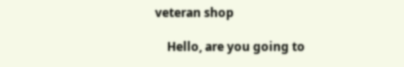veteran shop

    Hello, are you going to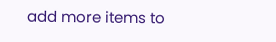add more items to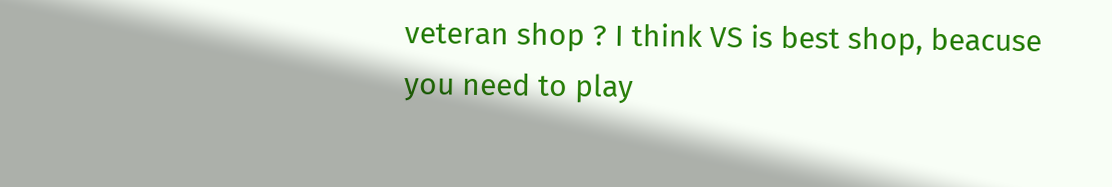veteran shop ? I think VS is best shop, beacuse you need to play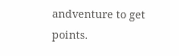andventure to get points.